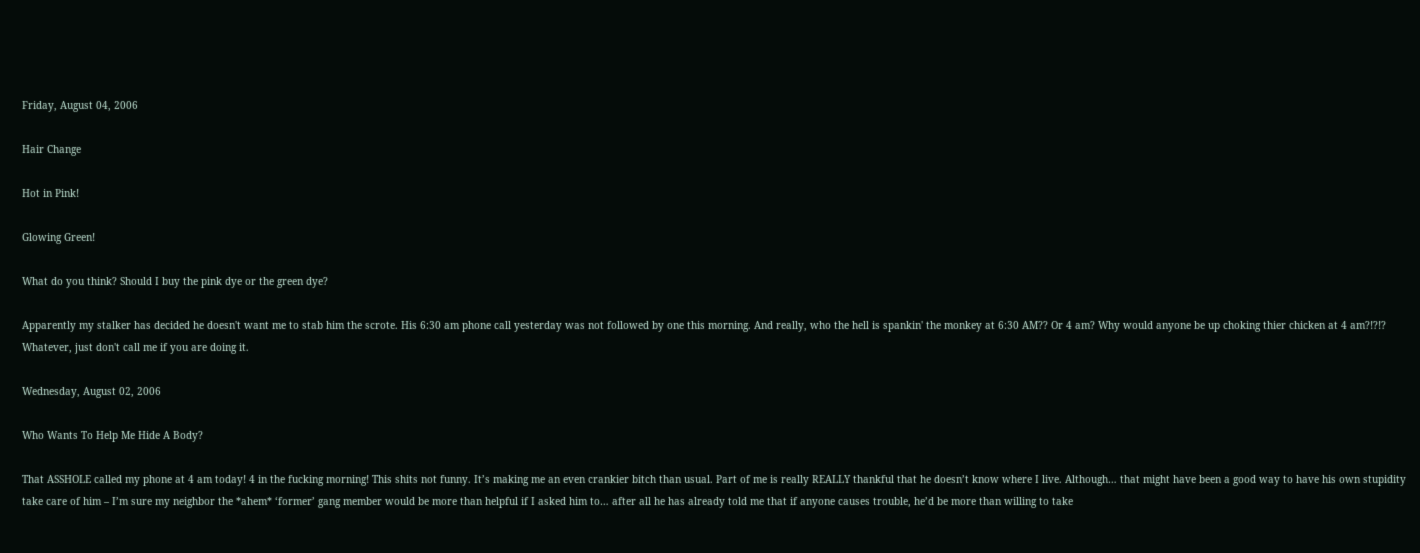Friday, August 04, 2006

Hair Change

Hot in Pink!

Glowing Green!

What do you think? Should I buy the pink dye or the green dye?

Apparently my stalker has decided he doesn't want me to stab him the scrote. His 6:30 am phone call yesterday was not followed by one this morning. And really, who the hell is spankin' the monkey at 6:30 AM?? Or 4 am? Why would anyone be up choking thier chicken at 4 am?!?!? Whatever, just don't call me if you are doing it.

Wednesday, August 02, 2006

Who Wants To Help Me Hide A Body?

That ASSHOLE called my phone at 4 am today! 4 in the fucking morning! This shits not funny. It’s making me an even crankier bitch than usual. Part of me is really REALLY thankful that he doesn’t know where I live. Although… that might have been a good way to have his own stupidity take care of him – I’m sure my neighbor the *ahem* ‘former’ gang member would be more than helpful if I asked him to… after all he has already told me that if anyone causes trouble, he’d be more than willing to take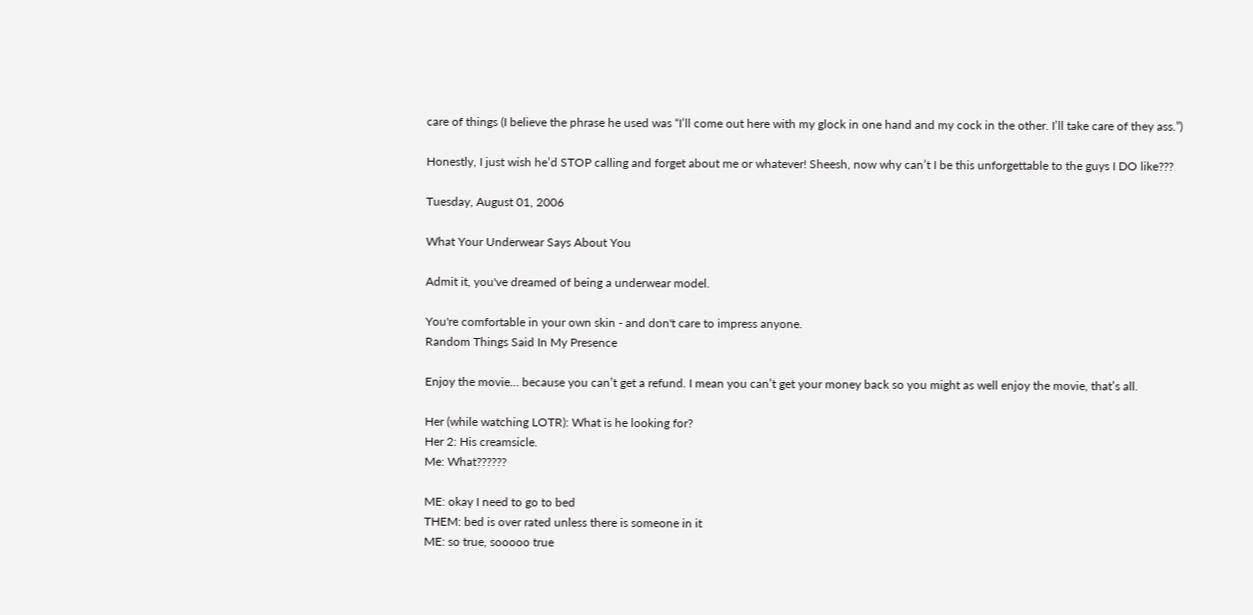care of things (I believe the phrase he used was “I’ll come out here with my glock in one hand and my cock in the other. I’ll take care of they ass.”)

Honestly, I just wish he’d STOP calling and forget about me or whatever! Sheesh, now why can’t I be this unforgettable to the guys I DO like???

Tuesday, August 01, 2006

What Your Underwear Says About You

Admit it, you've dreamed of being a underwear model.

You're comfortable in your own skin - and don't care to impress anyone.
Random Things Said In My Presence

Enjoy the movie… because you can’t get a refund. I mean you can’t get your money back so you might as well enjoy the movie, that’s all.

Her (while watching LOTR): What is he looking for?
Her 2: His creamsicle.
Me: What??????

ME: okay I need to go to bed
THEM: bed is over rated unless there is someone in it
ME: so true, sooooo true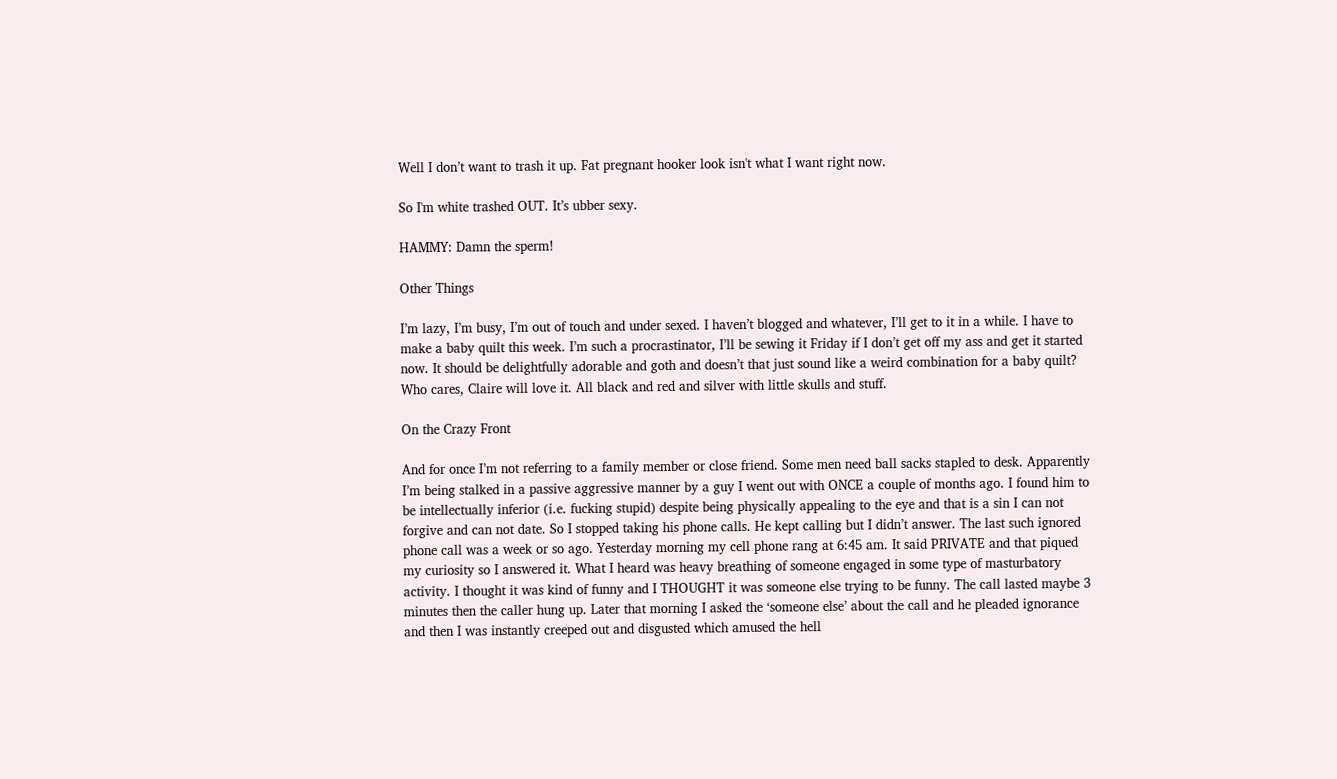Well I don’t want to trash it up. Fat pregnant hooker look isn't what I want right now.

So I'm white trashed OUT. It’s ubber sexy.

HAMMY: Damn the sperm!

Other Things

I’m lazy, I’m busy, I’m out of touch and under sexed. I haven’t blogged and whatever, I’ll get to it in a while. I have to make a baby quilt this week. I’m such a procrastinator, I’ll be sewing it Friday if I don’t get off my ass and get it started now. It should be delightfully adorable and goth and doesn’t that just sound like a weird combination for a baby quilt? Who cares, Claire will love it. All black and red and silver with little skulls and stuff.

On the Crazy Front

And for once I’m not referring to a family member or close friend. Some men need ball sacks stapled to desk. Apparently I’m being stalked in a passive aggressive manner by a guy I went out with ONCE a couple of months ago. I found him to be intellectually inferior (i.e. fucking stupid) despite being physically appealing to the eye and that is a sin I can not forgive and can not date. So I stopped taking his phone calls. He kept calling but I didn’t answer. The last such ignored phone call was a week or so ago. Yesterday morning my cell phone rang at 6:45 am. It said PRIVATE and that piqued my curiosity so I answered it. What I heard was heavy breathing of someone engaged in some type of masturbatory activity. I thought it was kind of funny and I THOUGHT it was someone else trying to be funny. The call lasted maybe 3 minutes then the caller hung up. Later that morning I asked the ‘someone else’ about the call and he pleaded ignorance and then I was instantly creeped out and disgusted which amused the hell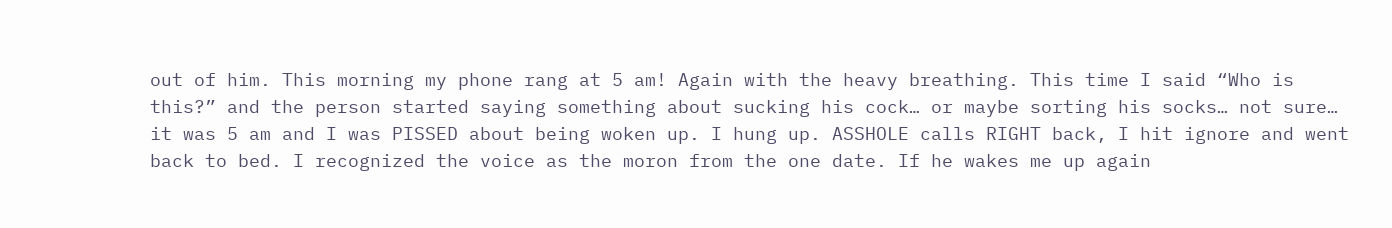out of him. This morning my phone rang at 5 am! Again with the heavy breathing. This time I said “Who is this?” and the person started saying something about sucking his cock… or maybe sorting his socks… not sure… it was 5 am and I was PISSED about being woken up. I hung up. ASSHOLE calls RIGHT back, I hit ignore and went back to bed. I recognized the voice as the moron from the one date. If he wakes me up again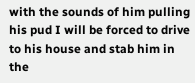with the sounds of him pulling his pud I will be forced to drive to his house and stab him in the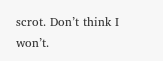scrot. Don’t think I won’t.